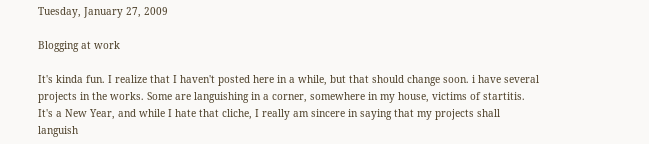Tuesday, January 27, 2009

Blogging at work

It's kinda fun. I realize that I haven't posted here in a while, but that should change soon. i have several projects in the works. Some are languishing in a corner, somewhere in my house, victims of startitis. It's a New Year, and while I hate that cliche, I really am sincere in saying that my projects shall languish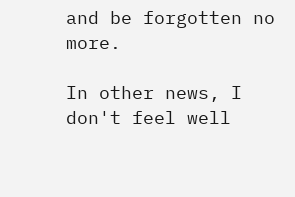and be forgotten no more.

In other news, I don't feel well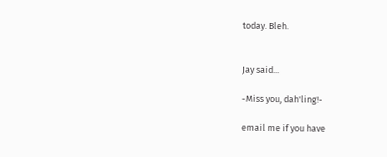today. Bleh.


Jay said...

-Miss you, dah'ling!-

email me if you have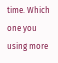time. Which one you using more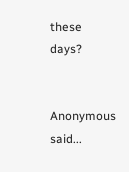these days?


Anonymous said...